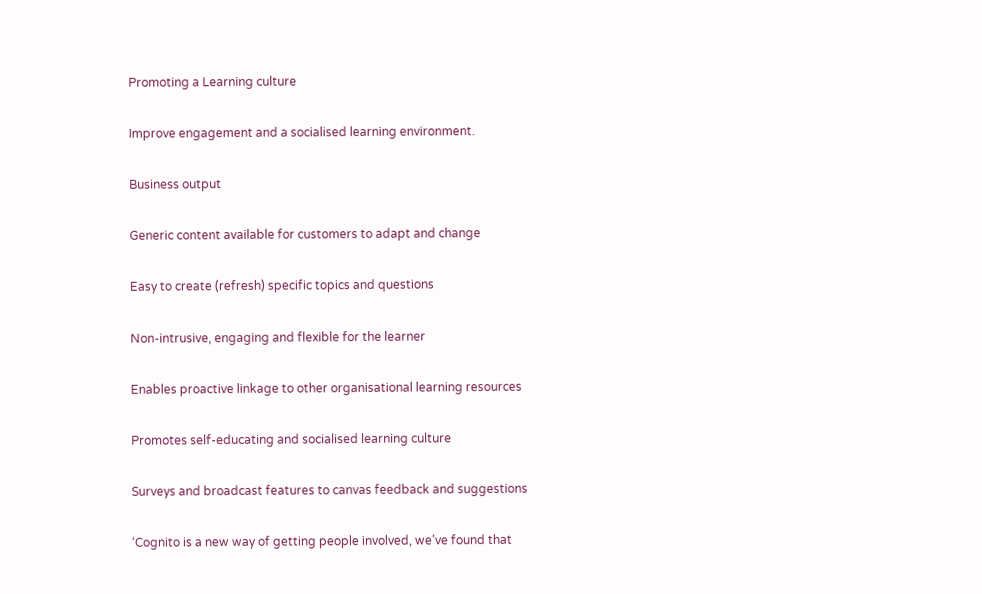Promoting a Learning culture

Improve engagement and a socialised learning environment.

Business output

Generic content available for customers to adapt and change

Easy to create (refresh) specific topics and questions

Non-intrusive, engaging and flexible for the learner

Enables proactive linkage to other organisational learning resources

Promotes self-educating and socialised learning culture

Surveys and broadcast features to canvas feedback and suggestions

‘Cognito is a new way of getting people involved, we’ve found that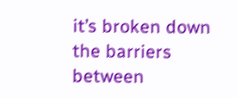it’s broken down the barriers between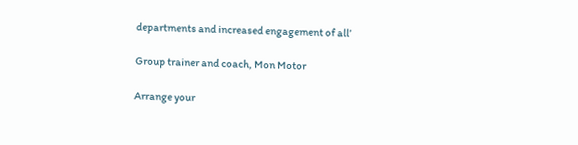departments and increased engagement of all’

Group trainer and coach, Mon Motor

Arrange your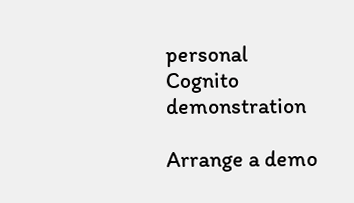personal Cognito demonstration

Arrange a demo